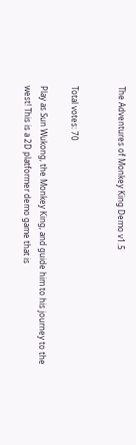The Adventures of Monkey King Demo v1.5


Total votes: 70

Play as Sun Wukong, the Monkey King, and guide him to his journey to the west! This is a 2D platformer demo game that is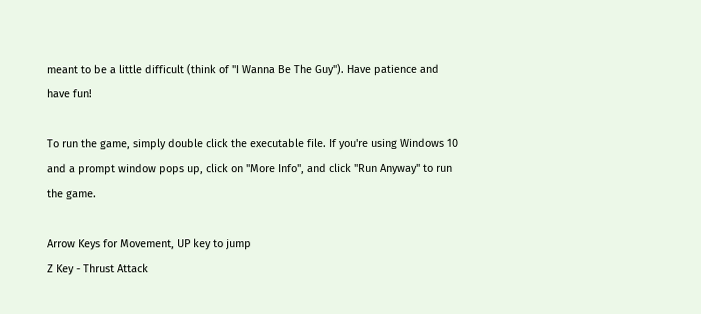meant to be a little difficult (think of "I Wanna Be The Guy"). Have patience and have fun!

To run the game, simply double click the executable file. If you're using Windows 10 and a prompt window pops up, click on "More Info", and click "Run Anyway" to run the game.

Arrow Keys for Movement, UP key to jump
Z Key - Thrust Attack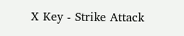X Key - Strike Attack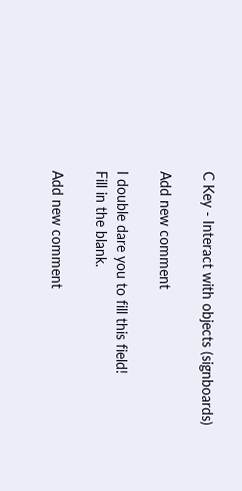C Key - Interact with objects (signboards)

Add new comment

I double dare you to fill this field!
Fill in the blank.

Add new comment